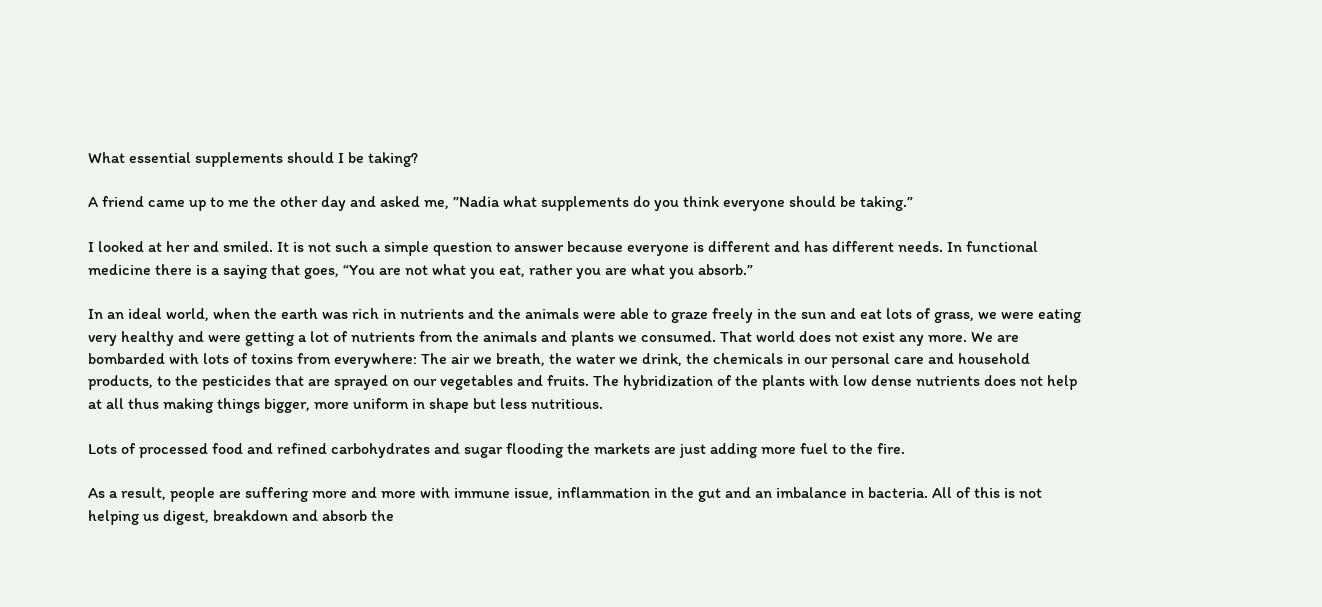What essential supplements should I be taking?

A friend came up to me the other day and asked me, ”Nadia what supplements do you think everyone should be taking.”

I looked at her and smiled. It is not such a simple question to answer because everyone is different and has different needs. In functional medicine there is a saying that goes, “You are not what you eat, rather you are what you absorb.”

In an ideal world, when the earth was rich in nutrients and the animals were able to graze freely in the sun and eat lots of grass, we were eating very healthy and were getting a lot of nutrients from the animals and plants we consumed. That world does not exist any more. We are bombarded with lots of toxins from everywhere: The air we breath, the water we drink, the chemicals in our personal care and household products, to the pesticides that are sprayed on our vegetables and fruits. The hybridization of the plants with low dense nutrients does not help at all thus making things bigger, more uniform in shape but less nutritious.

Lots of processed food and refined carbohydrates and sugar flooding the markets are just adding more fuel to the fire.

As a result, people are suffering more and more with immune issue, inflammation in the gut and an imbalance in bacteria. All of this is not helping us digest, breakdown and absorb the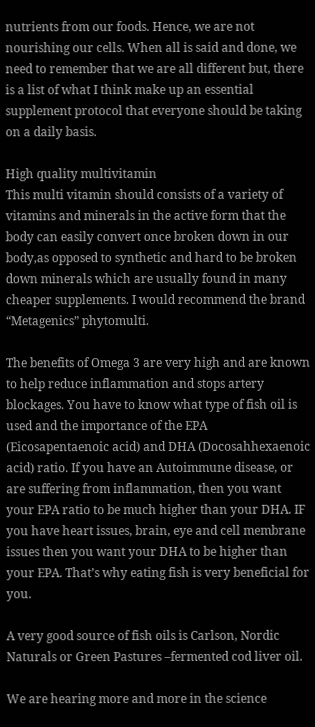nutrients from our foods. Hence, we are not nourishing our cells. When all is said and done, we need to remember that we are all different but, there is a list of what I think make up an essential supplement protocol that everyone should be taking on a daily basis.

High quality multivitamin
This multi vitamin should consists of a variety of vitamins and minerals in the active form that the body can easily convert once broken down in our body,as opposed to synthetic and hard to be broken down minerals which are usually found in many cheaper supplements. I would recommend the brand “Metagenics” phytomulti.

The benefits of Omega 3 are very high and are known to help reduce inflammation and stops artery blockages. You have to know what type of fish oil is used and the importance of the EPA (Eicosapentaenoic acid) and DHA (Docosahhexaenoic acid) ratio. If you have an Autoimmune disease, or are suffering from inflammation, then you want your EPA ratio to be much higher than your DHA. IF you have heart issues, brain, eye and cell membrane issues then you want your DHA to be higher than your EPA. That’s why eating fish is very beneficial for you.

A very good source of fish oils is Carlson, Nordic Naturals or Green Pastures –fermented cod liver oil.

We are hearing more and more in the science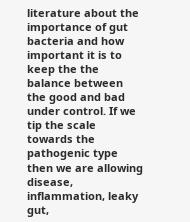literature about the importance of gut bacteria and how important it is to keep the the balance between the good and bad under control. If we tip the scale towards the pathogenic type then we are allowing disease, inflammation, leaky gut,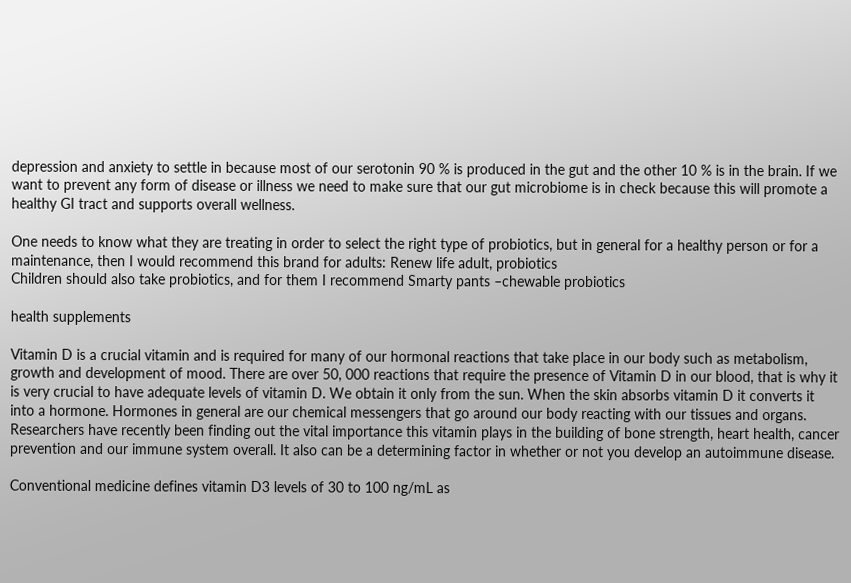depression and anxiety to settle in because most of our serotonin 90 % is produced in the gut and the other 10 % is in the brain. If we want to prevent any form of disease or illness we need to make sure that our gut microbiome is in check because this will promote a healthy GI tract and supports overall wellness.

One needs to know what they are treating in order to select the right type of probiotics, but in general for a healthy person or for a maintenance, then I would recommend this brand for adults: Renew life adult, probiotics
Children should also take probiotics, and for them I recommend Smarty pants –chewable probiotics

health supplements

Vitamin D is a crucial vitamin and is required for many of our hormonal reactions that take place in our body such as metabolism, growth and development of mood. There are over 50, 000 reactions that require the presence of Vitamin D in our blood, that is why it is very crucial to have adequate levels of vitamin D. We obtain it only from the sun. When the skin absorbs vitamin D it converts it into a hormone. Hormones in general are our chemical messengers that go around our body reacting with our tissues and organs. Researchers have recently been finding out the vital importance this vitamin plays in the building of bone strength, heart health, cancer prevention and our immune system overall. It also can be a determining factor in whether or not you develop an autoimmune disease.

Conventional medicine defines vitamin D3 levels of 30 to 100 ng/mL as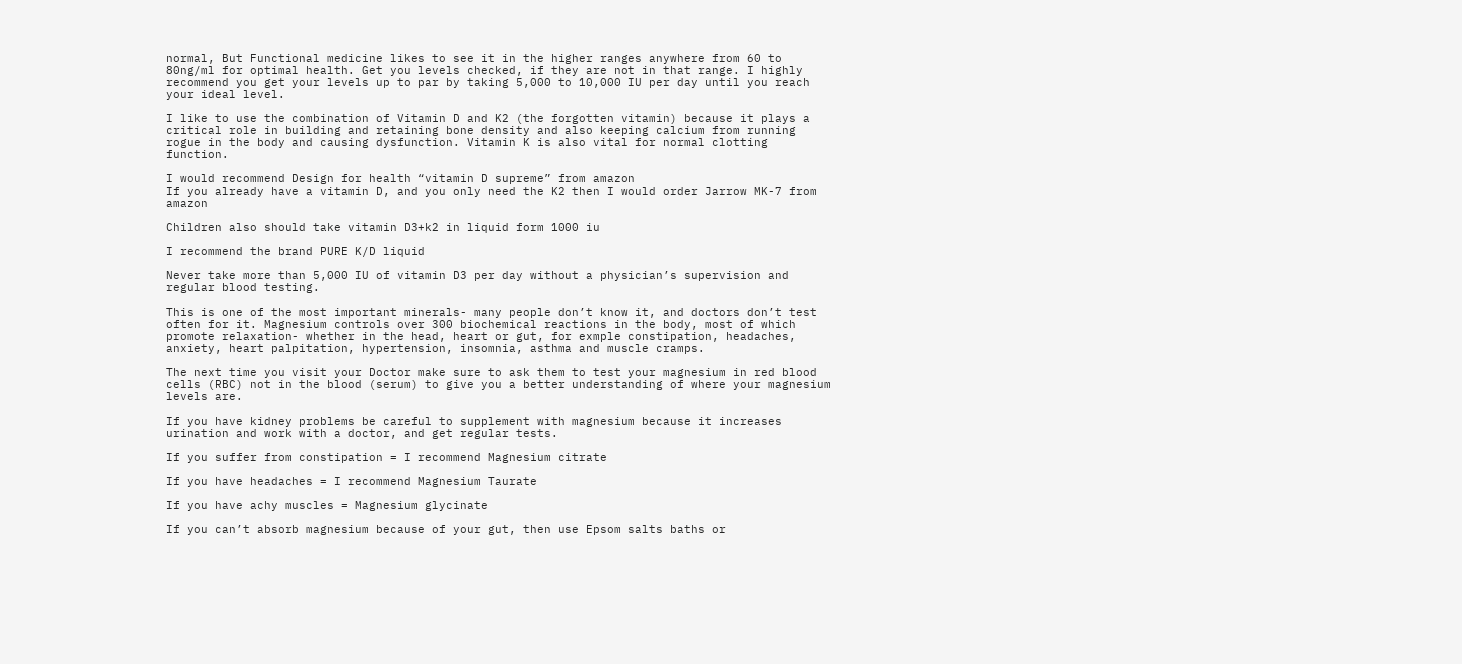normal, But Functional medicine likes to see it in the higher ranges anywhere from 60 to 80ng/ml for optimal health. Get you levels checked, if they are not in that range. I highly recommend you get your levels up to par by taking 5,000 to 10,000 IU per day until you reach your ideal level.

I like to use the combination of Vitamin D and K2 (the forgotten vitamin) because it plays a critical role in building and retaining bone density and also keeping calcium from running rogue in the body and causing dysfunction. Vitamin K is also vital for normal clotting function.

I would recommend Design for health “vitamin D supreme” from amazon
If you already have a vitamin D, and you only need the K2 then I would order Jarrow MK-7 from amazon

Children also should take vitamin D3+k2 in liquid form 1000 iu

I recommend the brand PURE K/D liquid

Never take more than 5,000 IU of vitamin D3 per day without a physician’s supervision and regular blood testing.

This is one of the most important minerals- many people don’t know it, and doctors don’t test often for it. Magnesium controls over 300 biochemical reactions in the body, most of which promote relaxation- whether in the head, heart or gut, for exmple constipation, headaches, anxiety, heart palpitation, hypertension, insomnia, asthma and muscle cramps.

The next time you visit your Doctor make sure to ask them to test your magnesium in red blood cells (RBC) not in the blood (serum) to give you a better understanding of where your magnesium levels are.

If you have kidney problems be careful to supplement with magnesium because it increases urination and work with a doctor, and get regular tests.

If you suffer from constipation = I recommend Magnesium citrate

If you have headaches = I recommend Magnesium Taurate

If you have achy muscles = Magnesium glycinate

If you can’t absorb magnesium because of your gut, then use Epsom salts baths or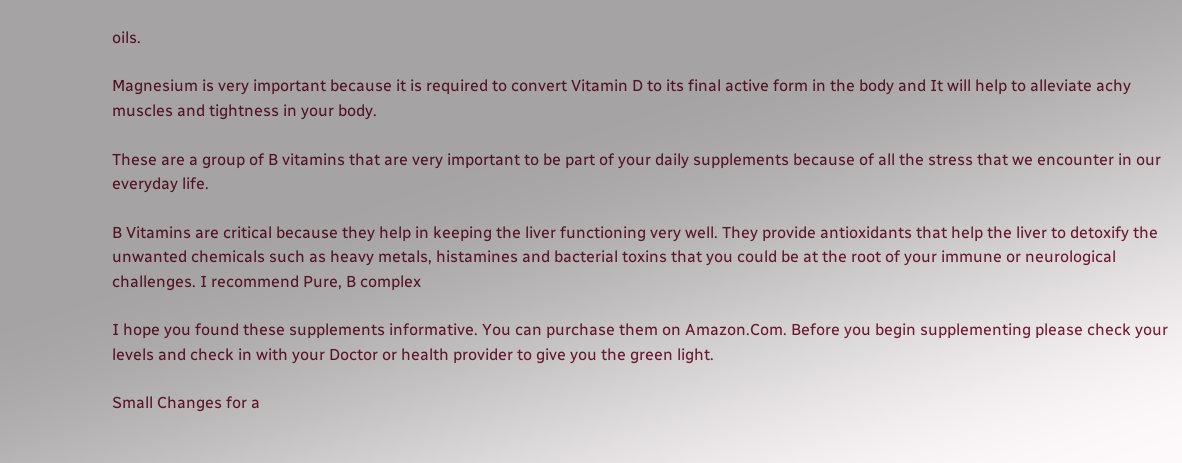oils.

Magnesium is very important because it is required to convert Vitamin D to its final active form in the body and It will help to alleviate achy muscles and tightness in your body.

These are a group of B vitamins that are very important to be part of your daily supplements because of all the stress that we encounter in our everyday life.

B Vitamins are critical because they help in keeping the liver functioning very well. They provide antioxidants that help the liver to detoxify the unwanted chemicals such as heavy metals, histamines and bacterial toxins that you could be at the root of your immune or neurological challenges. I recommend Pure, B complex

I hope you found these supplements informative. You can purchase them on Amazon.Com. Before you begin supplementing please check your levels and check in with your Doctor or health provider to give you the green light.

Small Changes for a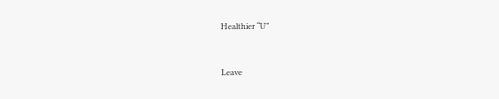Healthier “U”


Leave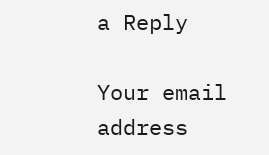a Reply

Your email address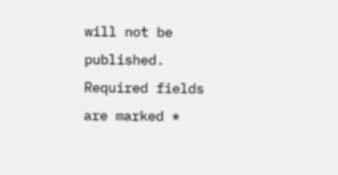will not be published. Required fields are marked *